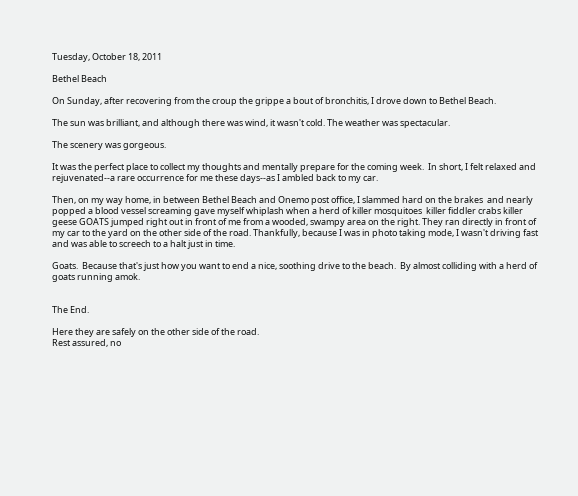Tuesday, October 18, 2011

Bethel Beach

On Sunday, after recovering from the croup the grippe a bout of bronchitis, I drove down to Bethel Beach.

The sun was brilliant, and although there was wind, it wasn't cold. The weather was spectacular.

The scenery was gorgeous.

It was the perfect place to collect my thoughts and mentally prepare for the coming week.  In short, I felt relaxed and rejuvenated--a rare occurrence for me these days--as I ambled back to my car.

Then, on my way home, in between Bethel Beach and Onemo post office, I slammed hard on the brakes  and nearly popped a blood vessel screaming gave myself whiplash when a herd of killer mosquitoes  killer fiddler crabs killer geese GOATS jumped right out in front of me from a wooded, swampy area on the right. They ran directly in front of my car to the yard on the other side of the road. Thankfully, because I was in photo taking mode, I wasn't driving fast and was able to screech to a halt just in time.

Goats.  Because that's just how you want to end a nice, soothing drive to the beach.  By almost colliding with a herd of goats running amok.


The End.

Here they are safely on the other side of the road.
Rest assured, no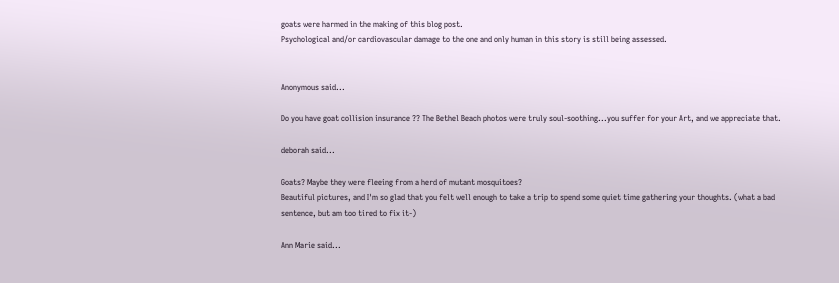goats were harmed in the making of this blog post.
Psychological and/or cardiovascular damage to the one and only human in this story is still being assessed.


Anonymous said...

Do you have goat collision insurance ?? The Bethel Beach photos were truly soul-soothing...you suffer for your Art, and we appreciate that.

deborah said...

Goats? Maybe they were fleeing from a herd of mutant mosquitoes?
Beautiful pictures, and I'm so glad that you felt well enough to take a trip to spend some quiet time gathering your thoughts. (what a bad sentence, but am too tired to fix it-)

Ann Marie said...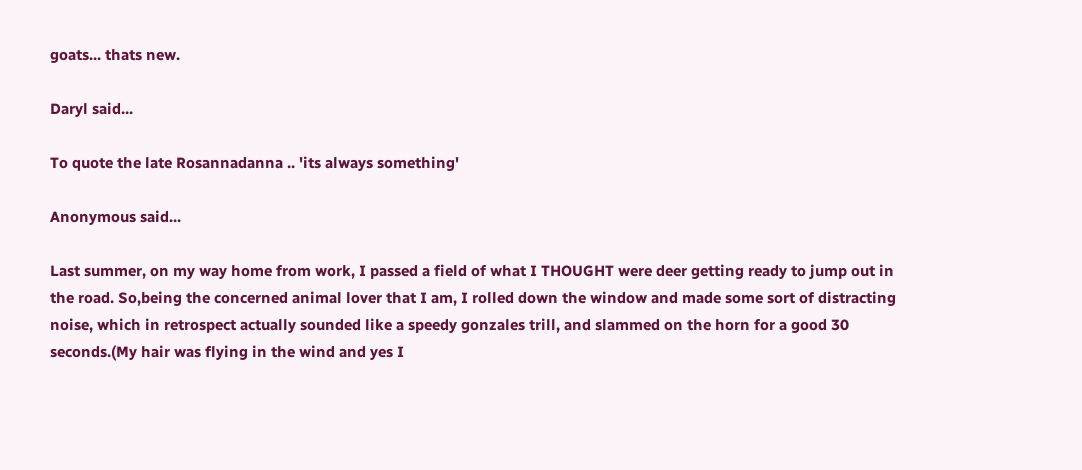goats... thats new.

Daryl said...

To quote the late Rosannadanna .. 'its always something'

Anonymous said...

Last summer, on my way home from work, I passed a field of what I THOUGHT were deer getting ready to jump out in the road. So,being the concerned animal lover that I am, I rolled down the window and made some sort of distracting noise, which in retrospect actually sounded like a speedy gonzales trill, and slammed on the horn for a good 30 seconds.(My hair was flying in the wind and yes I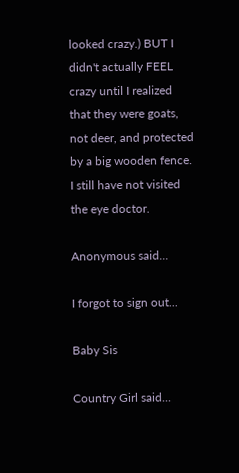looked crazy.) BUT I didn't actually FEEL crazy until I realized that they were goats, not deer, and protected by a big wooden fence. I still have not visited the eye doctor.

Anonymous said...

I forgot to sign out...

Baby Sis

Country Girl said...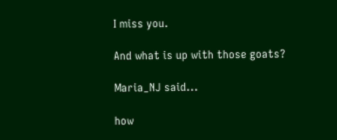I miss you.

And what is up with those goats?

Maria_NJ said...

how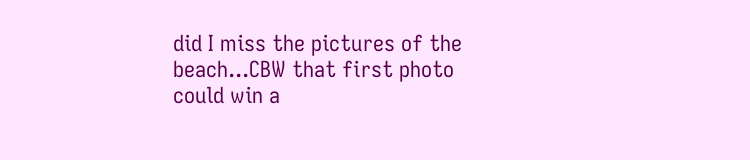did I miss the pictures of the beach...CBW that first photo could win a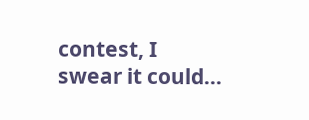contest, I swear it could...